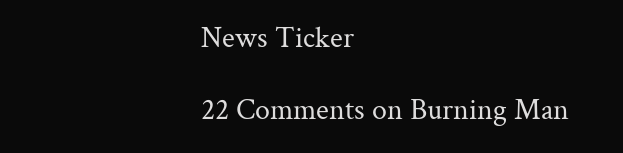News Ticker

22 Comments on Burning Man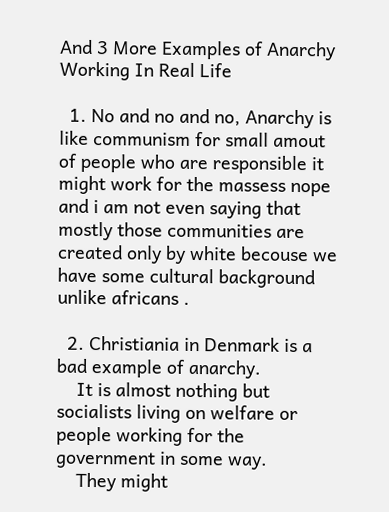And 3 More Examples of Anarchy Working In Real Life

  1. No and no and no, Anarchy is like communism for small amout of people who are responsible it might work for the massess nope and i am not even saying that mostly those communities are created only by white becouse we have some cultural background unlike africans .

  2. Christiania in Denmark is a bad example of anarchy.
    It is almost nothing but socialists living on welfare or people working for the government in some way.
    They might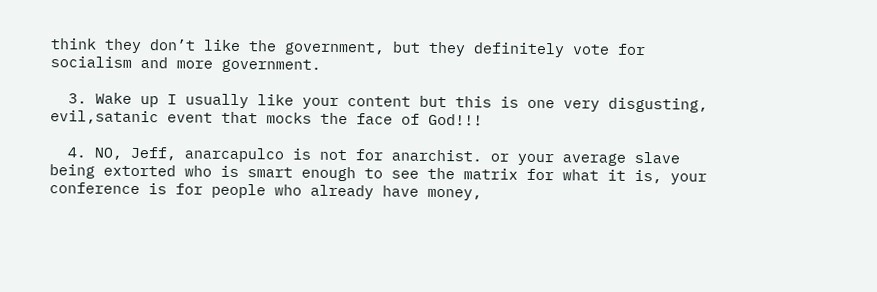think they don’t like the government, but they definitely vote for socialism and more government.

  3. Wake up I usually like your content but this is one very disgusting, evil,satanic event that mocks the face of God!!!

  4. NO, Jeff, anarcapulco is not for anarchist. or your average slave being extorted who is smart enough to see the matrix for what it is, your conference is for people who already have money,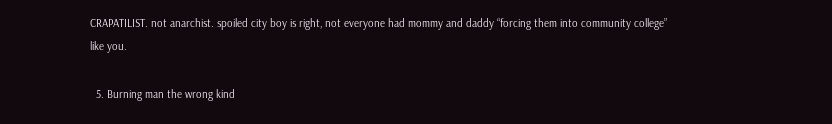CRAPATILIST. not anarchist. spoiled city boy is right, not everyone had mommy and daddy “forcing them into community college” like you.

  5. Burning man the wrong kind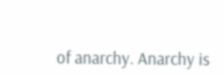of anarchy. Anarchy is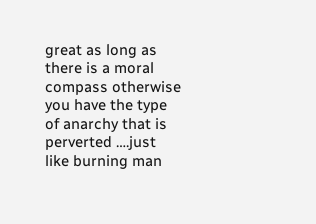great as long as there is a moral compass otherwise you have the type of anarchy that is perverted ….just like burning man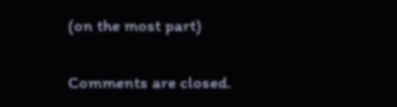(on the most part)

Comments are closed.